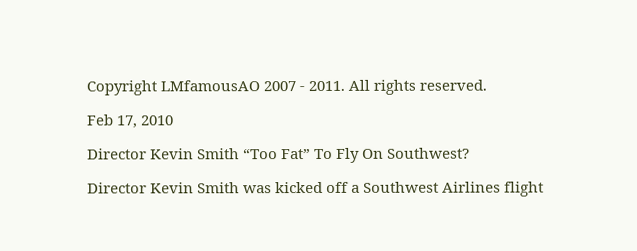Copyright LMfamousAO 2007 - 2011. All rights reserved.

Feb 17, 2010

Director Kevin Smith “Too Fat” To Fly On Southwest?

Director Kevin Smith was kicked off a Southwest Airlines flight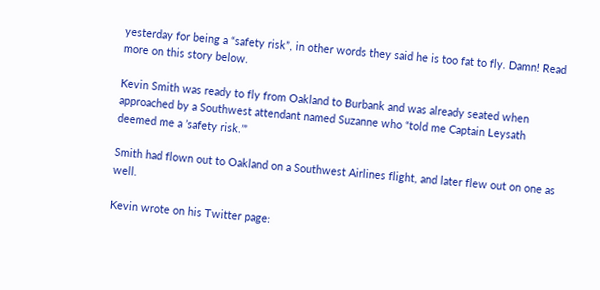yesterday for being a “safety risk”, in other words they said he is too fat to fly. Damn! Read more on this story below.

Kevin Smith was ready to fly from Oakland to Burbank and was already seated when approached by a Southwest attendant named Suzanne who “told me Captain Leysath deemed me a ’safety risk.’”

Smith had flown out to Oakland on a Southwest Airlines flight, and later flew out on one as well.

Kevin wrote on his Twitter page: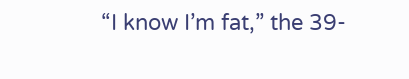“I know I’m fat,” the 39-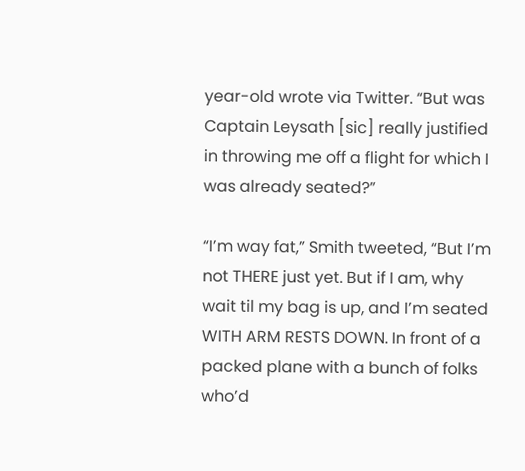year-old wrote via Twitter. “But was Captain Leysath [sic] really justified in throwing me off a flight for which I was already seated?”

“I’m way fat,” Smith tweeted, “But I’m not THERE just yet. But if I am, why wait til my bag is up, and I’m seated WITH ARM RESTS DOWN. In front of a packed plane with a bunch of folks who’d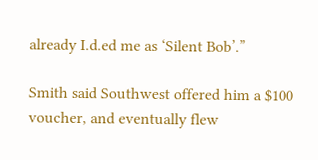already I.d.ed me as ‘Silent Bob’.”

Smith said Southwest offered him a $100 voucher, and eventually flew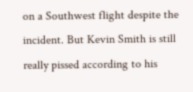on a Southwest flight despite the incident. But Kevin Smith is still really pissed according to his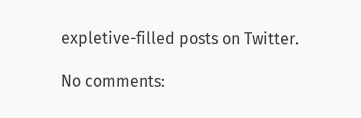expletive-filled posts on Twitter.

No comments: